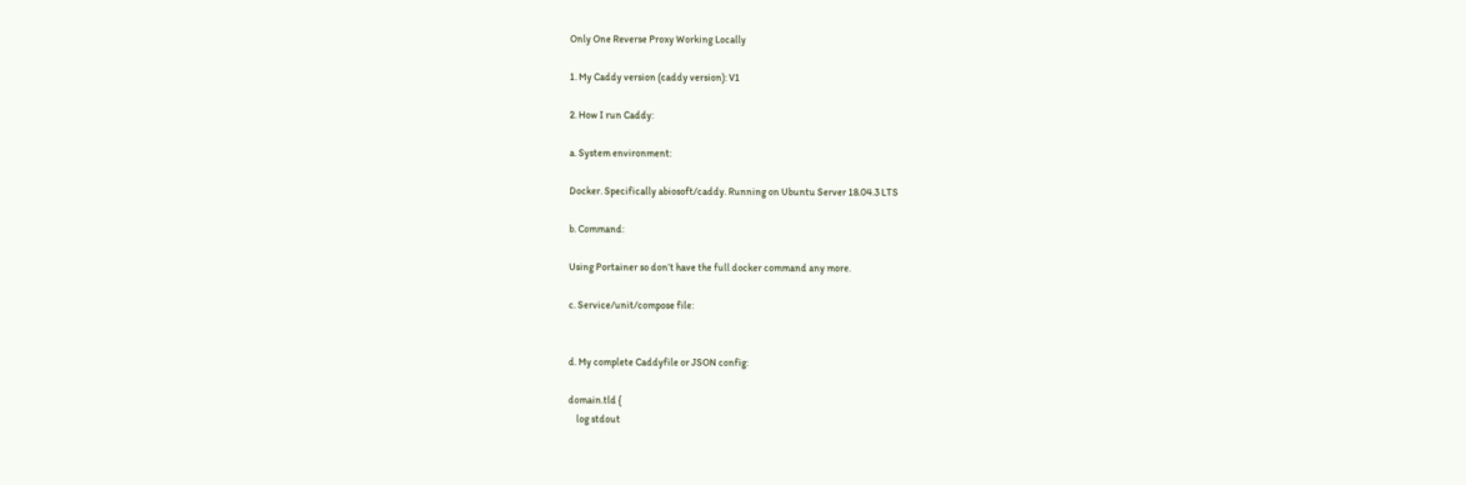Only One Reverse Proxy Working Locally

1. My Caddy version (caddy version): V1

2. How I run Caddy:

a. System environment:

Docker. Specifically abiosoft/caddy. Running on Ubuntu Server 18.04.3 LTS

b. Command:

Using Portainer so don’t have the full docker command any more.

c. Service/unit/compose file:


d. My complete Caddyfile or JSON config:

domain.tld {
    log stdout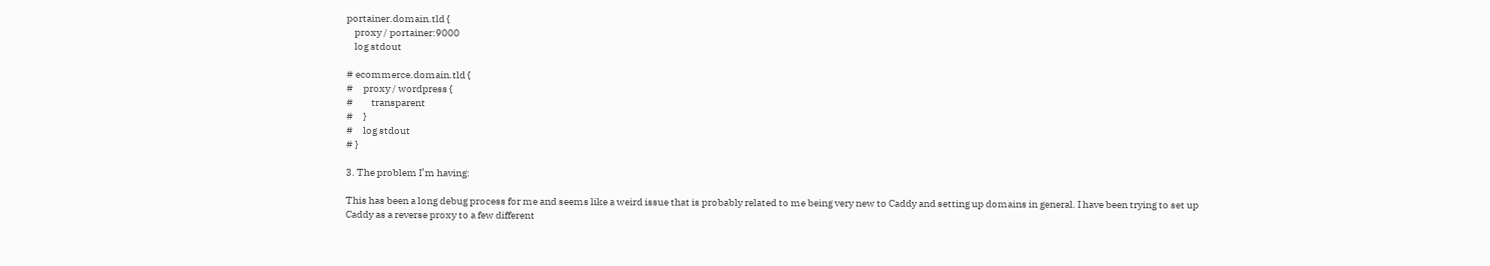portainer.domain.tld {
    proxy / portainer:9000
    log stdout

# ecommerce.domain.tld {
#     proxy / wordpress {
#         transparent
#     }
#     log stdout
# }

3. The problem I’m having:

This has been a long debug process for me and seems like a weird issue that is probably related to me being very new to Caddy and setting up domains in general. I have been trying to set up Caddy as a reverse proxy to a few different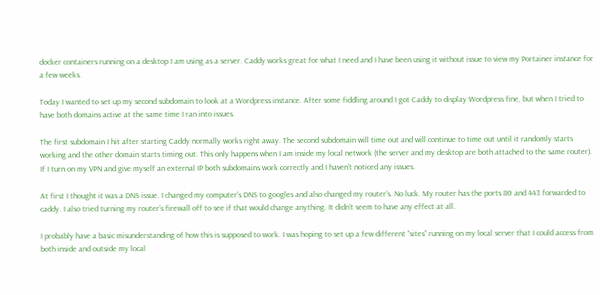docker containers running on a desktop I am using as a server. Caddy works great for what I need and I have been using it without issue to view my Portainer instance for a few weeks.

Today I wanted to set up my second subdomain to look at a Wordpress instance. After some fiddling around I got Caddy to display Wordpress fine, but when I tried to have both domains active at the same time I ran into issues.

The first subdomain I hit after starting Caddy normally works right away. The second subdomain will time out and will continue to time out until it randomly starts working and the other domain starts timing out. This only happens when I am inside my local network (the server and my desktop are both attached to the same router). If I turn on my VPN and give myself an external IP both subdomains work correctly and I haven’t noticed any issues.

At first I thought it was a DNS issue. I changed my computer’s DNS to googles and also changed my router’s. No luck. My router has the ports 80 and 443 forwarded to caddy. I also tried turning my router’s firewall off to see if that would change anything. It didn’t seem to have any effect at all.

I probably have a basic misunderstanding of how this is supposed to work. I was hoping to set up a few different “sites” running on my local server that I could access from both inside and outside my local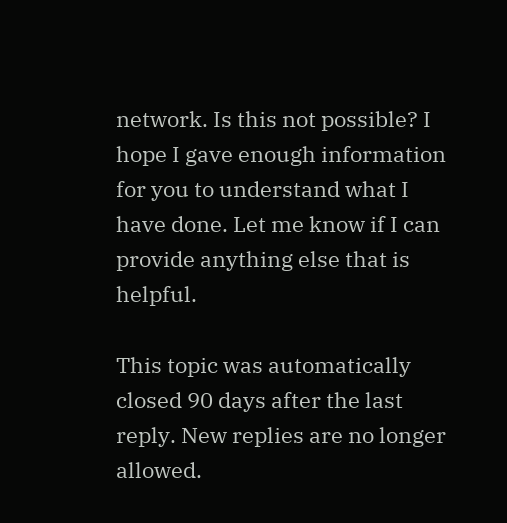network. Is this not possible? I hope I gave enough information for you to understand what I have done. Let me know if I can provide anything else that is helpful.

This topic was automatically closed 90 days after the last reply. New replies are no longer allowed.